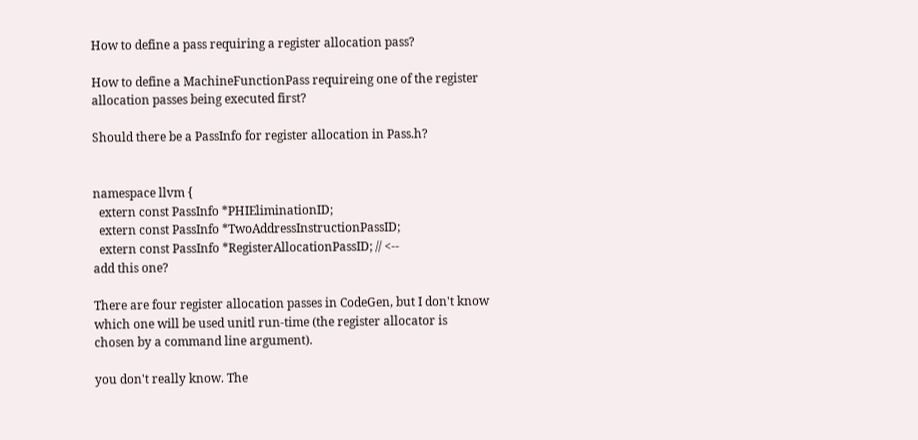How to define a pass requiring a register allocation pass?

How to define a MachineFunctionPass requireing one of the register
allocation passes being executed first?

Should there be a PassInfo for register allocation in Pass.h?


namespace llvm {
  extern const PassInfo *PHIEliminationID;
  extern const PassInfo *TwoAddressInstructionPassID;
  extern const PassInfo *RegisterAllocationPassID; // <--
add this one?

There are four register allocation passes in CodeGen, but I don't know
which one will be used unitl run-time (the register allocator is
chosen by a command line argument).

you don't really know. The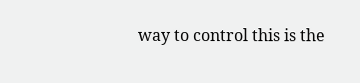way to control this is the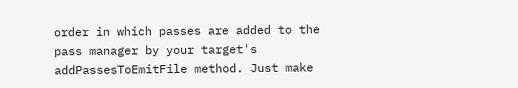order in which passes are added to the pass manager by your target's addPassesToEmitFile method. Just make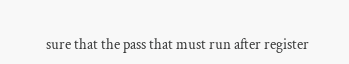sure that the pass that must run after register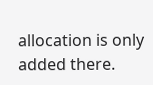allocation is only added there.